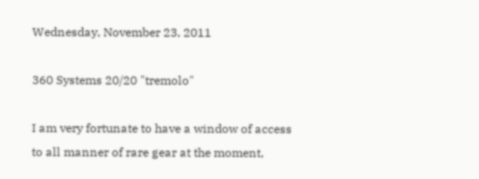Wednesday, November 23, 2011

360 Systems 20/20 "tremolo"

I am very fortunate to have a window of access to all manner of rare gear at the moment,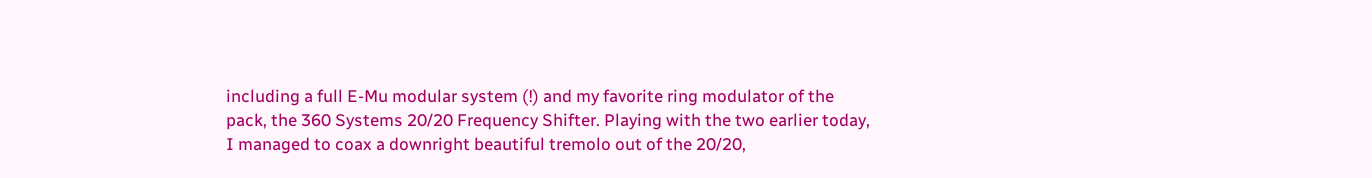including a full E-Mu modular system (!) and my favorite ring modulator of the pack, the 360 Systems 20/20 Frequency Shifter. Playing with the two earlier today, I managed to coax a downright beautiful tremolo out of the 20/20,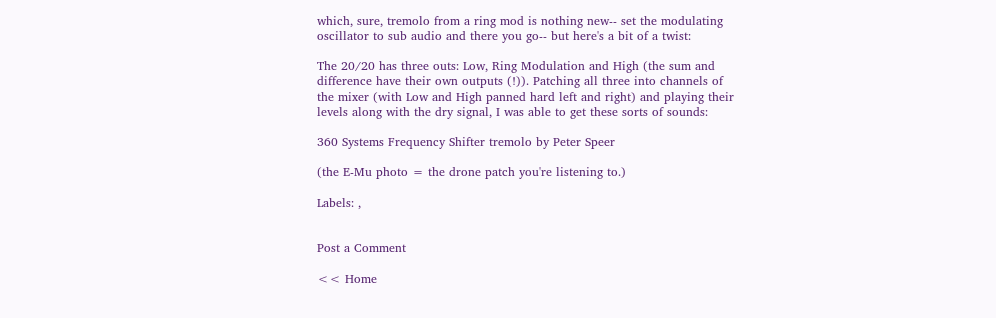which, sure, tremolo from a ring mod is nothing new-- set the modulating oscillator to sub audio and there you go-- but here's a bit of a twist:

The 20/20 has three outs: Low, Ring Modulation and High (the sum and difference have their own outputs (!)). Patching all three into channels of the mixer (with Low and High panned hard left and right) and playing their levels along with the dry signal, I was able to get these sorts of sounds:

360 Systems Frequency Shifter tremolo by Peter Speer

(the E-Mu photo = the drone patch you're listening to.)

Labels: ,


Post a Comment

<< Home